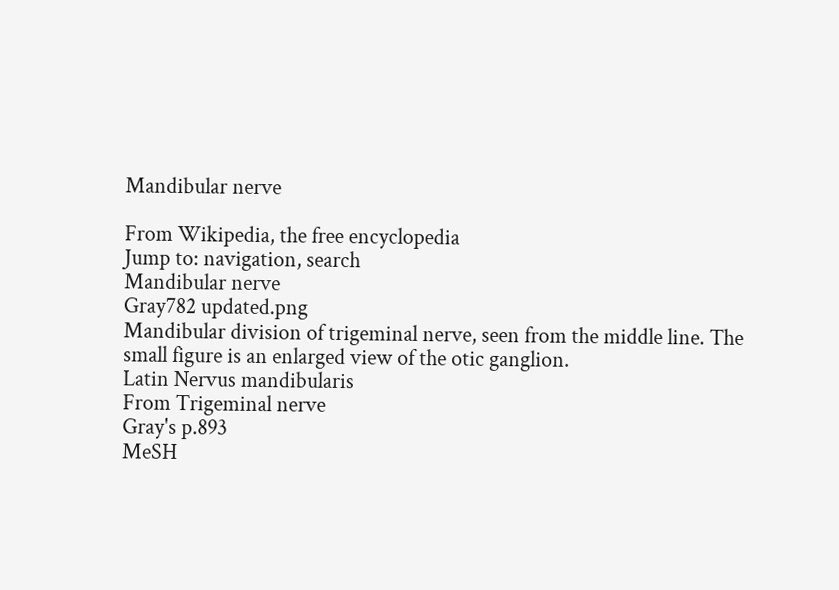Mandibular nerve

From Wikipedia, the free encyclopedia
Jump to: navigation, search
Mandibular nerve
Gray782 updated.png
Mandibular division of trigeminal nerve, seen from the middle line. The small figure is an enlarged view of the otic ganglion.
Latin Nervus mandibularis
From Trigeminal nerve
Gray's p.893
MeSH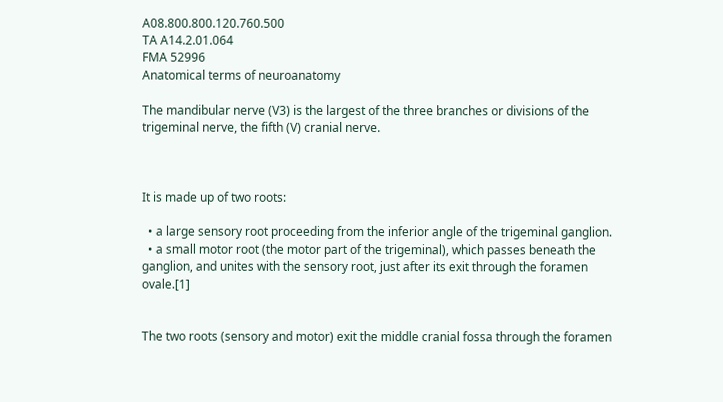A08.800.800.120.760.500
TA A14.2.01.064
FMA 52996
Anatomical terms of neuroanatomy

The mandibular nerve (V3) is the largest of the three branches or divisions of the trigeminal nerve, the fifth (V) cranial nerve.



It is made up of two roots:

  • a large sensory root proceeding from the inferior angle of the trigeminal ganglion.
  • a small motor root (the motor part of the trigeminal), which passes beneath the ganglion, and unites with the sensory root, just after its exit through the foramen ovale.[1]


The two roots (sensory and motor) exit the middle cranial fossa through the foramen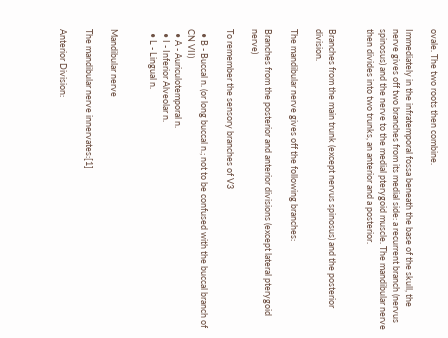ovale. The two roots then combine.

Immediately in the infratemporal fossa beneath the base of the skull, the nerve gives off two branches from its medial side: a recurrent branch (nervus spinosus) and the nerve to the medial pterygoid muscle. The mandibular nerve then divides into two trunks, an anterior and a posterior.


Branches from the main trunk (except nervus spinosus) and the posterior division.

The mandibular nerve gives off the following branches:

Branches from the posterior and anterior divisions (except lateral pterygoid nerve)

To remember the sensory branches of V3

  • B - Buccal n. (or long buccal n.; not to be confused with the buccal branch of CN VII)
  • A - Auriculotemporal n.
  • I - Inferior Alveolar n.
  • L - Lingual n.


Mandibular nerve

The mandibular nerve innervates:[1]

Anterior Division: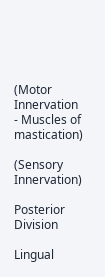(Motor Innervation - Muscles of mastication)

(Sensory Innervation)

Posterior Division

Lingual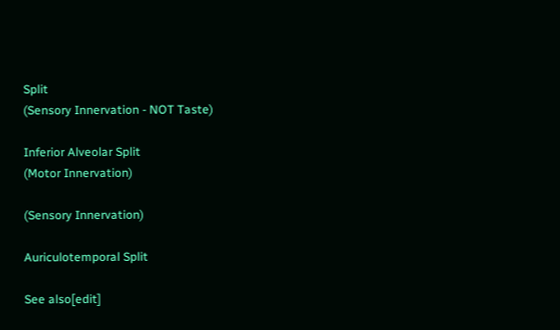Split
(Sensory Innervation - NOT Taste)

Inferior Alveolar Split
(Motor Innervation)

(Sensory Innervation)

Auriculotemporal Split

See also[edit]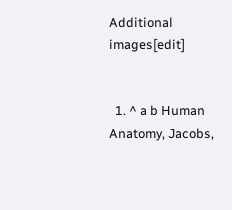Additional images[edit]


  1. ^ a b Human Anatomy, Jacobs,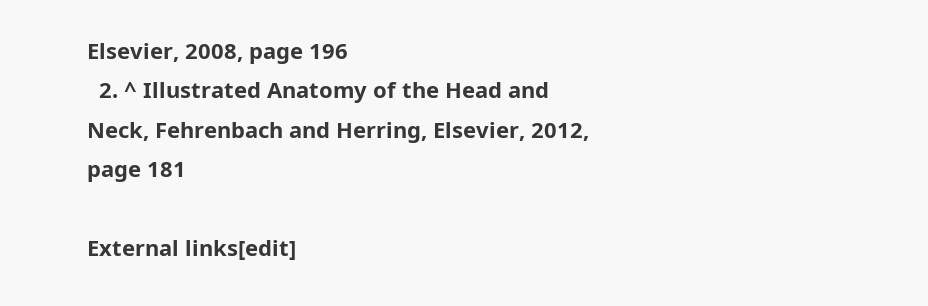Elsevier, 2008, page 196
  2. ^ Illustrated Anatomy of the Head and Neck, Fehrenbach and Herring, Elsevier, 2012, page 181

External links[edit]